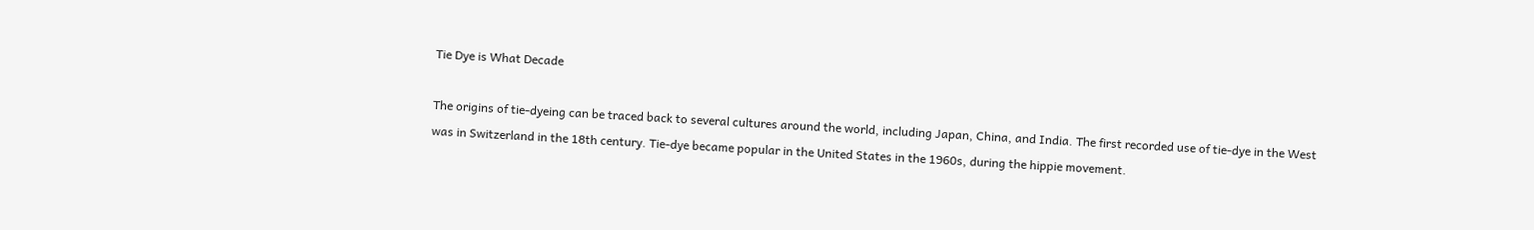Tie Dye is What Decade

The origins of tie-dyeing can be traced back to several cultures around the world, including Japan, China, and India. The first recorded use of tie-dye in the West was in Switzerland in the 18th century. Tie-dye became popular in the United States in the 1960s, during the hippie movement.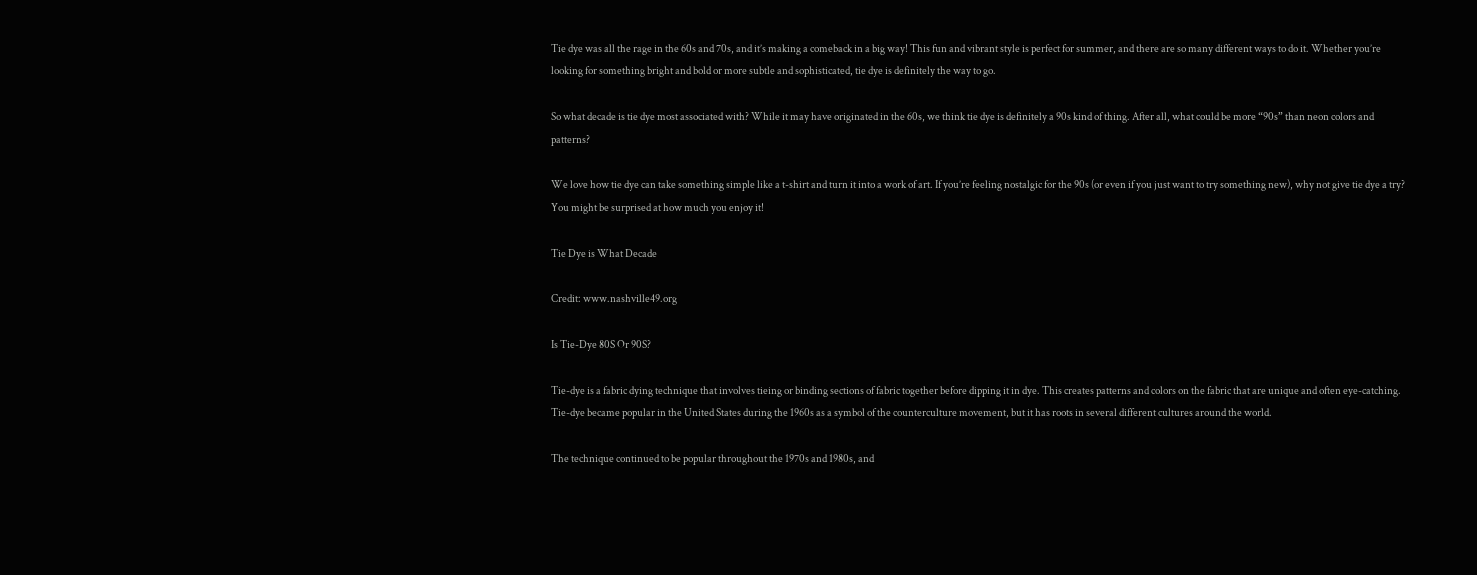Tie dye was all the rage in the 60s and 70s, and it’s making a comeback in a big way! This fun and vibrant style is perfect for summer, and there are so many different ways to do it. Whether you’re looking for something bright and bold or more subtle and sophisticated, tie dye is definitely the way to go.

So what decade is tie dye most associated with? While it may have originated in the 60s, we think tie dye is definitely a 90s kind of thing. After all, what could be more “90s” than neon colors and patterns?

We love how tie dye can take something simple like a t-shirt and turn it into a work of art. If you’re feeling nostalgic for the 90s (or even if you just want to try something new), why not give tie dye a try? You might be surprised at how much you enjoy it!

Tie Dye is What Decade

Credit: www.nashville49.org

Is Tie-Dye 80S Or 90S?

Tie-dye is a fabric dying technique that involves tieing or binding sections of fabric together before dipping it in dye. This creates patterns and colors on the fabric that are unique and often eye-catching. Tie-dye became popular in the United States during the 1960s as a symbol of the counterculture movement, but it has roots in several different cultures around the world.

The technique continued to be popular throughout the 1970s and 1980s, and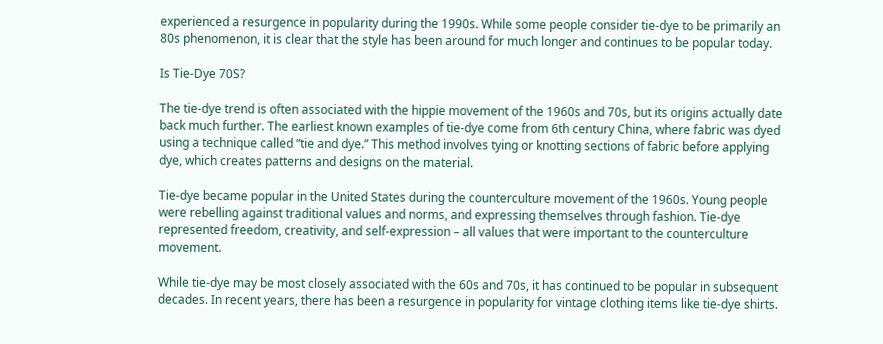experienced a resurgence in popularity during the 1990s. While some people consider tie-dye to be primarily an 80s phenomenon, it is clear that the style has been around for much longer and continues to be popular today.

Is Tie-Dye 70S?

The tie-dye trend is often associated with the hippie movement of the 1960s and 70s, but its origins actually date back much further. The earliest known examples of tie-dye come from 6th century China, where fabric was dyed using a technique called “tie and dye.” This method involves tying or knotting sections of fabric before applying dye, which creates patterns and designs on the material.

Tie-dye became popular in the United States during the counterculture movement of the 1960s. Young people were rebelling against traditional values and norms, and expressing themselves through fashion. Tie-dye represented freedom, creativity, and self-expression – all values that were important to the counterculture movement.

While tie-dye may be most closely associated with the 60s and 70s, it has continued to be popular in subsequent decades. In recent years, there has been a resurgence in popularity for vintage clothing items like tie-dye shirts.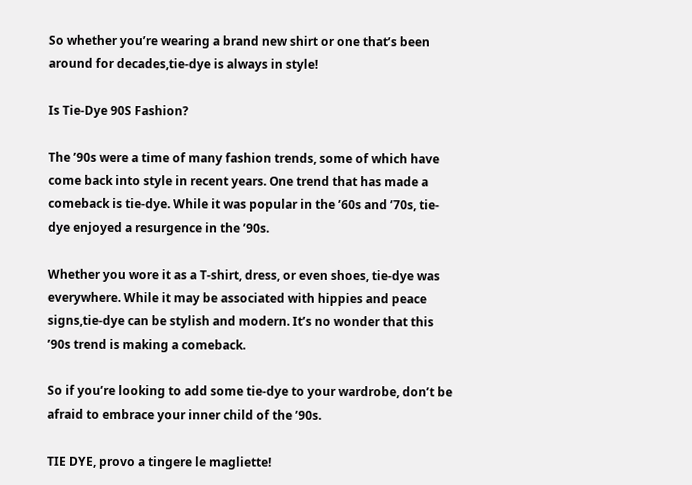So whether you’re wearing a brand new shirt or one that’s been around for decades,tie-dye is always in style!

Is Tie-Dye 90S Fashion?

The ’90s were a time of many fashion trends, some of which have come back into style in recent years. One trend that has made a comeback is tie-dye. While it was popular in the ’60s and ’70s, tie-dye enjoyed a resurgence in the ’90s.

Whether you wore it as a T-shirt, dress, or even shoes, tie-dye was everywhere. While it may be associated with hippies and peace signs,tie-dye can be stylish and modern. It’s no wonder that this ’90s trend is making a comeback.

So if you’re looking to add some tie-dye to your wardrobe, don’t be afraid to embrace your inner child of the ’90s.

TIE DYE, provo a tingere le magliette!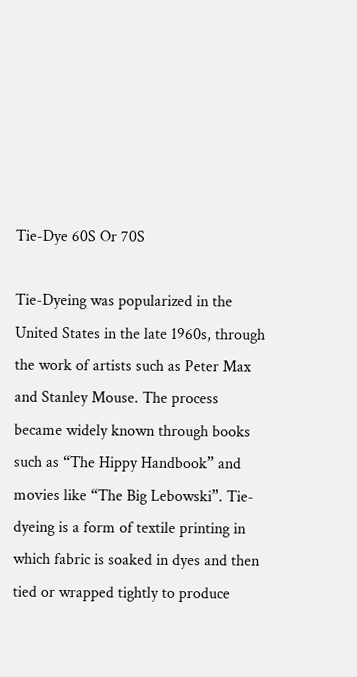Tie-Dye 60S Or 70S

Tie-Dyeing was popularized in the United States in the late 1960s, through the work of artists such as Peter Max and Stanley Mouse. The process became widely known through books such as “The Hippy Handbook” and movies like “The Big Lebowski”. Tie-dyeing is a form of textile printing in which fabric is soaked in dyes and then tied or wrapped tightly to produce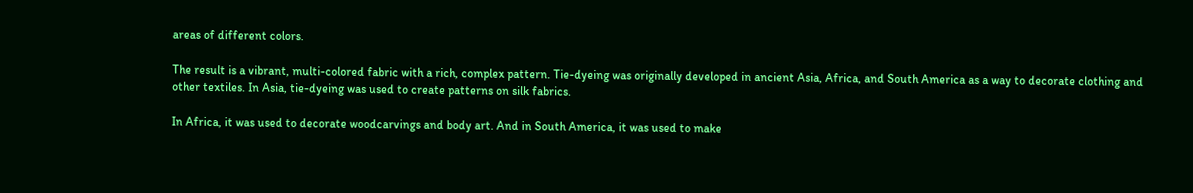areas of different colors.

The result is a vibrant, multi-colored fabric with a rich, complex pattern. Tie-dyeing was originally developed in ancient Asia, Africa, and South America as a way to decorate clothing and other textiles. In Asia, tie-dyeing was used to create patterns on silk fabrics.

In Africa, it was used to decorate woodcarvings and body art. And in South America, it was used to make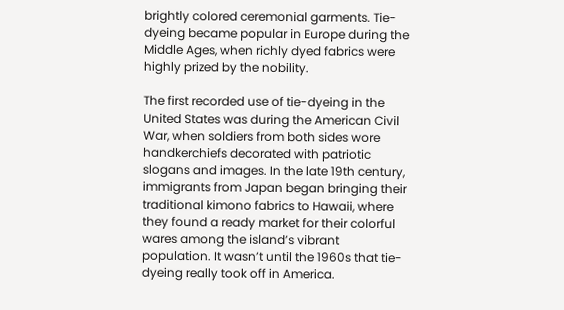brightly colored ceremonial garments. Tie-dyeing became popular in Europe during the Middle Ages, when richly dyed fabrics were highly prized by the nobility.

The first recorded use of tie-dyeing in the United States was during the American Civil War, when soldiers from both sides wore handkerchiefs decorated with patriotic slogans and images. In the late 19th century, immigrants from Japan began bringing their traditional kimono fabrics to Hawaii, where they found a ready market for their colorful wares among the island’s vibrant population. It wasn’t until the 1960s that tie-dyeing really took off in America.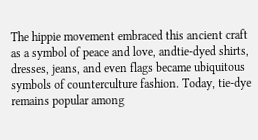The hippie movement embraced this ancient craft as a symbol of peace and love, andtie-dyed shirts, dresses, jeans, and even flags became ubiquitous symbols of counterculture fashion. Today, tie-dye remains popular among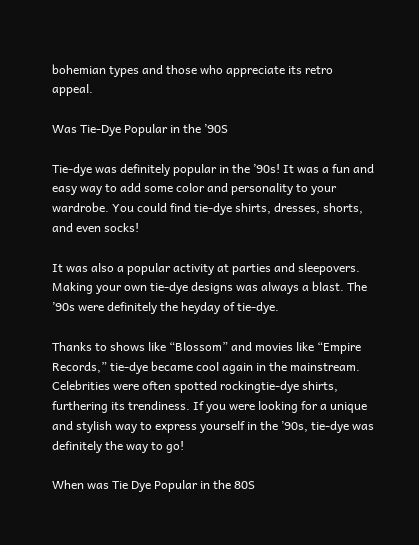bohemian types and those who appreciate its retro appeal.

Was Tie-Dye Popular in the ’90S

Tie-dye was definitely popular in the ’90s! It was a fun and easy way to add some color and personality to your wardrobe. You could find tie-dye shirts, dresses, shorts, and even socks!

It was also a popular activity at parties and sleepovers. Making your own tie-dye designs was always a blast. The ’90s were definitely the heyday of tie-dye.

Thanks to shows like “Blossom” and movies like “Empire Records,” tie-dye became cool again in the mainstream. Celebrities were often spotted rockingtie-dye shirts, furthering its trendiness. If you were looking for a unique and stylish way to express yourself in the ’90s, tie-dye was definitely the way to go!

When was Tie Dye Popular in the 80S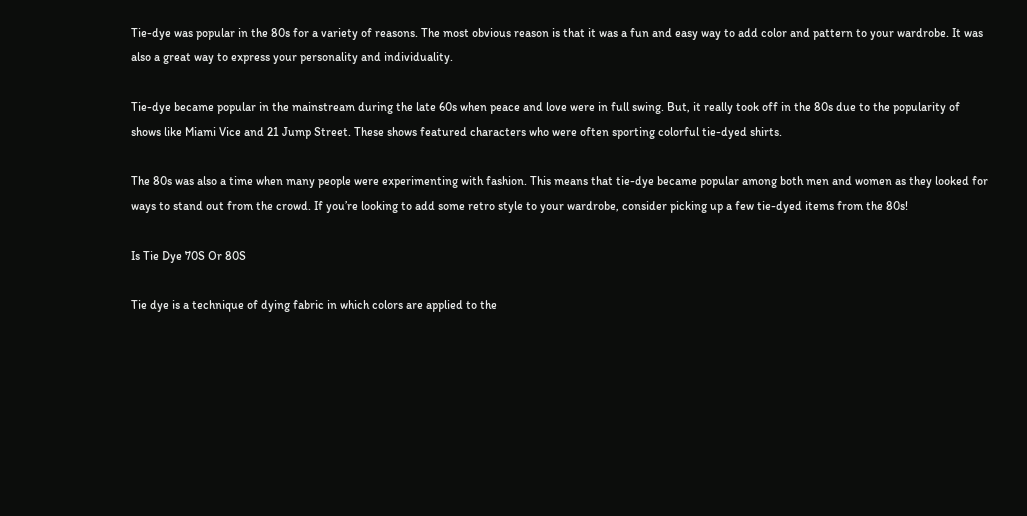Tie-dye was popular in the 80s for a variety of reasons. The most obvious reason is that it was a fun and easy way to add color and pattern to your wardrobe. It was also a great way to express your personality and individuality.

Tie-dye became popular in the mainstream during the late 60s when peace and love were in full swing. But, it really took off in the 80s due to the popularity of shows like Miami Vice and 21 Jump Street. These shows featured characters who were often sporting colorful tie-dyed shirts.

The 80s was also a time when many people were experimenting with fashion. This means that tie-dye became popular among both men and women as they looked for ways to stand out from the crowd. If you’re looking to add some retro style to your wardrobe, consider picking up a few tie-dyed items from the 80s!

Is Tie Dye 70S Or 80S

Tie dye is a technique of dying fabric in which colors are applied to the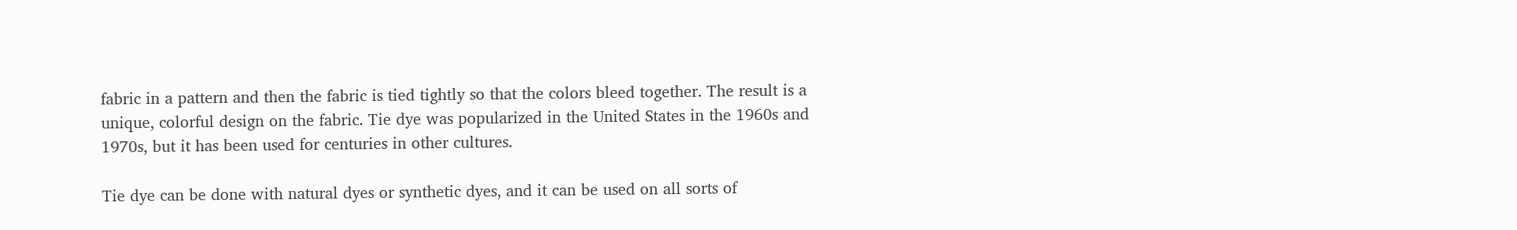fabric in a pattern and then the fabric is tied tightly so that the colors bleed together. The result is a unique, colorful design on the fabric. Tie dye was popularized in the United States in the 1960s and 1970s, but it has been used for centuries in other cultures.

Tie dye can be done with natural dyes or synthetic dyes, and it can be used on all sorts of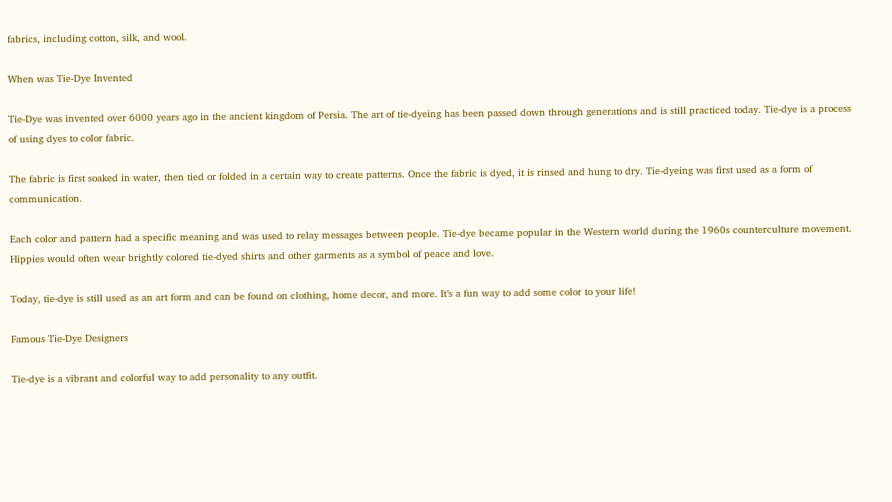fabrics, including cotton, silk, and wool.

When was Tie-Dye Invented

Tie-Dye was invented over 6000 years ago in the ancient kingdom of Persia. The art of tie-dyeing has been passed down through generations and is still practiced today. Tie-dye is a process of using dyes to color fabric.

The fabric is first soaked in water, then tied or folded in a certain way to create patterns. Once the fabric is dyed, it is rinsed and hung to dry. Tie-dyeing was first used as a form of communication.

Each color and pattern had a specific meaning and was used to relay messages between people. Tie-dye became popular in the Western world during the 1960s counterculture movement. Hippies would often wear brightly colored tie-dyed shirts and other garments as a symbol of peace and love.

Today, tie-dye is still used as an art form and can be found on clothing, home decor, and more. It’s a fun way to add some color to your life!

Famous Tie-Dye Designers

Tie-dye is a vibrant and colorful way to add personality to any outfit.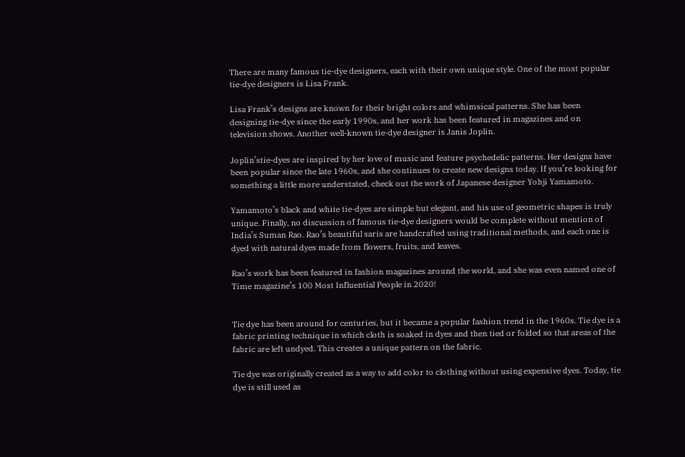There are many famous tie-dye designers, each with their own unique style. One of the most popular tie-dye designers is Lisa Frank.

Lisa Frank’s designs are known for their bright colors and whimsical patterns. She has been designing tie-dye since the early 1990s, and her work has been featured in magazines and on television shows. Another well-known tie-dye designer is Janis Joplin.

Joplin’stie-dyes are inspired by her love of music and feature psychedelic patterns. Her designs have been popular since the late 1960s, and she continues to create new designs today. If you’re looking for something a little more understated, check out the work of Japanese designer Yohji Yamamoto.

Yamamoto’s black and white tie-dyes are simple but elegant, and his use of geometric shapes is truly unique. Finally, no discussion of famous tie-dye designers would be complete without mention of India’s Suman Rao. Rao’s beautiful saris are handcrafted using traditional methods, and each one is dyed with natural dyes made from flowers, fruits, and leaves.

Rao’s work has been featured in fashion magazines around the world, and she was even named one of Time magazine’s 100 Most Influential People in 2020!


Tie dye has been around for centuries, but it became a popular fashion trend in the 1960s. Tie dye is a fabric printing technique in which cloth is soaked in dyes and then tied or folded so that areas of the fabric are left undyed. This creates a unique pattern on the fabric.

Tie dye was originally created as a way to add color to clothing without using expensive dyes. Today, tie dye is still used as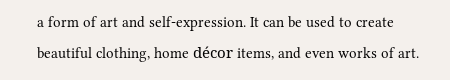a form of art and self-expression. It can be used to create beautiful clothing, home décor items, and even works of art.